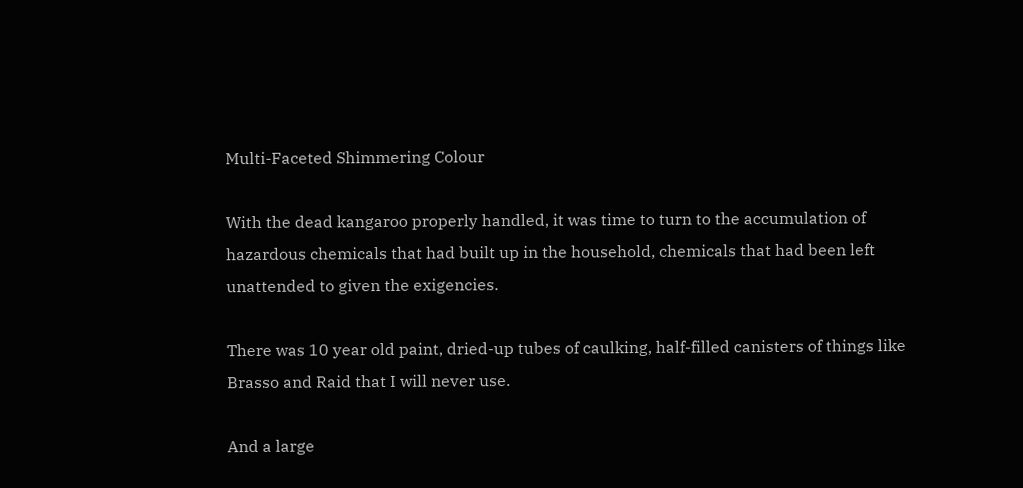Multi-Faceted Shimmering Colour

With the dead kangaroo properly handled, it was time to turn to the accumulation of hazardous chemicals that had built up in the household, chemicals that had been left unattended to given the exigencies.

There was 10 year old paint, dried-up tubes of caulking, half-filled canisters of things like Brasso and Raid that I will never use.

And a large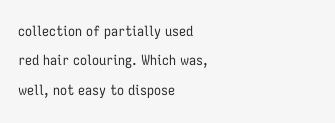collection of partially used red hair colouring. Which was, well, not easy to dispose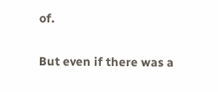of.

But even if there was a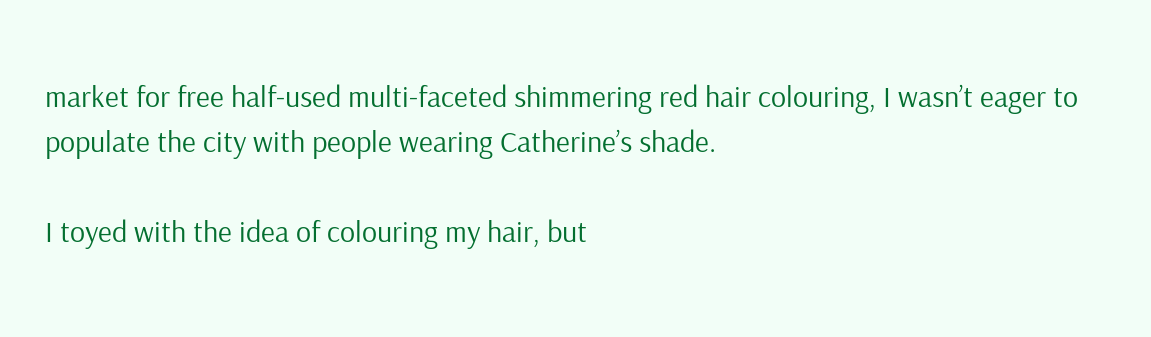market for free half-used multi-faceted shimmering red hair colouring, I wasn’t eager to populate the city with people wearing Catherine’s shade.

I toyed with the idea of colouring my hair, but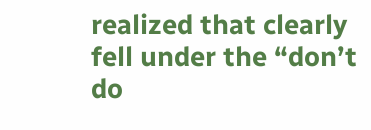realized that clearly fell under the “don’t do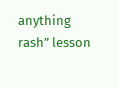anything rash” lesson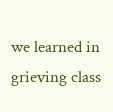we learned in grieving class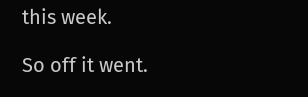this week.

So off it went.